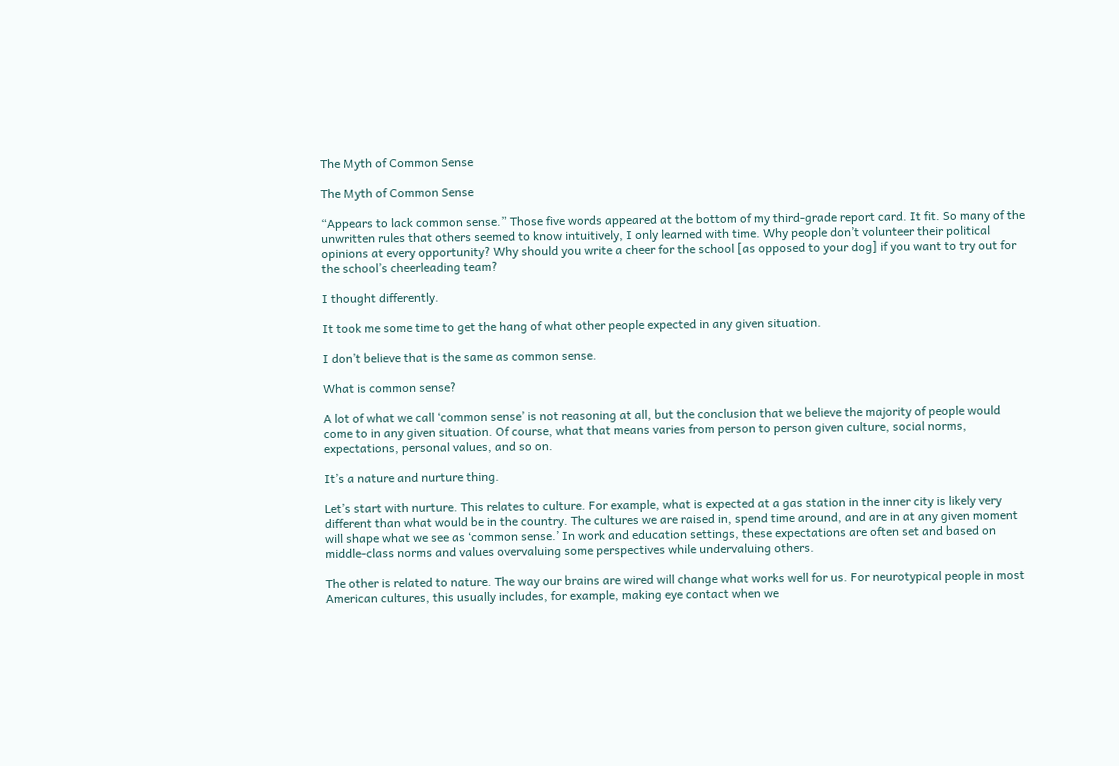The Myth of Common Sense

The Myth of Common Sense

“Appears to lack common sense.” Those five words appeared at the bottom of my third-grade report card. It fit. So many of the unwritten rules that others seemed to know intuitively, I only learned with time. Why people don’t volunteer their political opinions at every opportunity? Why should you write a cheer for the school [as opposed to your dog] if you want to try out for the school’s cheerleading team?

I thought differently.

It took me some time to get the hang of what other people expected in any given situation.

I don’t believe that is the same as common sense.

What is common sense?

A lot of what we call ‘common sense’ is not reasoning at all, but the conclusion that we believe the majority of people would come to in any given situation. Of course, what that means varies from person to person given culture, social norms, expectations, personal values, and so on.

It’s a nature and nurture thing.

Let’s start with nurture. This relates to culture. For example, what is expected at a gas station in the inner city is likely very different than what would be in the country. The cultures we are raised in, spend time around, and are in at any given moment will shape what we see as ‘common sense.’ In work and education settings, these expectations are often set and based on middle-class norms and values overvaluing some perspectives while undervaluing others.

The other is related to nature. The way our brains are wired will change what works well for us. For neurotypical people in most American cultures, this usually includes, for example, making eye contact when we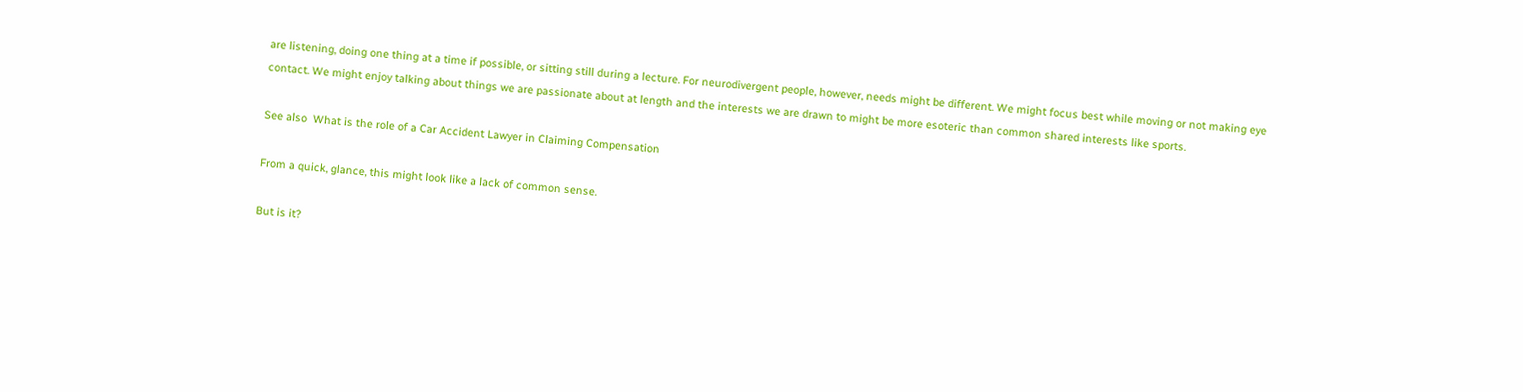are listening, doing one thing at a time if possible, or sitting still during a lecture. For neurodivergent people, however, needs might be different. We might focus best while moving or not making eye contact. We might enjoy talking about things we are passionate about at length and the interests we are drawn to might be more esoteric than common shared interests like sports.

See also  What is the role of a Car Accident Lawyer in Claiming Compensation

From a quick, glance, this might look like a lack of common sense.

But is it?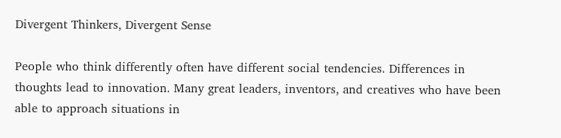Divergent Thinkers, Divergent Sense

People who think differently often have different social tendencies. Differences in thoughts lead to innovation. Many great leaders, inventors, and creatives who have been able to approach situations in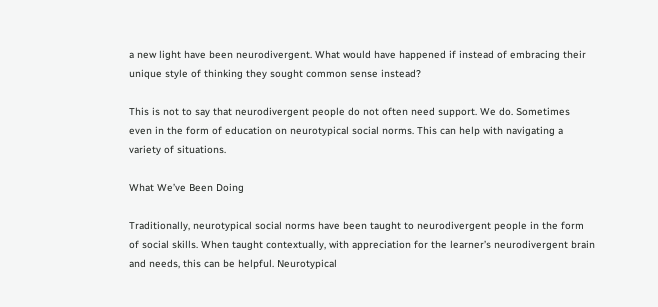a new light have been neurodivergent. What would have happened if instead of embracing their unique style of thinking they sought common sense instead?

This is not to say that neurodivergent people do not often need support. We do. Sometimes even in the form of education on neurotypical social norms. This can help with navigating a variety of situations.

What We’ve Been Doing

Traditionally, neurotypical social norms have been taught to neurodivergent people in the form of social skills. When taught contextually, with appreciation for the learner’s neurodivergent brain and needs, this can be helpful. Neurotypical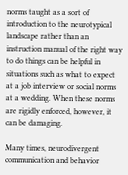norms taught as a sort of introduction to the neurotypical landscape rather than an instruction manual of the right way to do things can be helpful in situations such as what to expect at a job interview or social norms at a wedding. When these norms are rigidly enforced, however, it can be damaging.

Many times, neurodivergent communication and behavior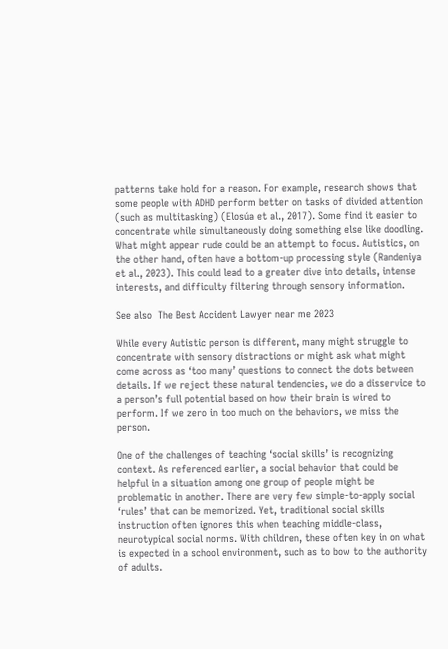patterns take hold for a reason. For example, research shows that some people with ADHD perform better on tasks of divided attention (such as multitasking) (Elosúa et al., 2017). Some find it easier to concentrate while simultaneously doing something else like doodling. What might appear rude could be an attempt to focus. Autistics, on the other hand, often have a bottom-up processing style (Randeniya et al., 2023). This could lead to a greater dive into details, intense interests, and difficulty filtering through sensory information.

See also  The Best Accident Lawyer near me 2023

While every Autistic person is different, many might struggle to concentrate with sensory distractions or might ask what might come across as ‘too many’ questions to connect the dots between details. If we reject these natural tendencies, we do a disservice to a person’s full potential based on how their brain is wired to perform. If we zero in too much on the behaviors, we miss the person.

One of the challenges of teaching ‘social skills’ is recognizing context. As referenced earlier, a social behavior that could be helpful in a situation among one group of people might be problematic in another. There are very few simple-to-apply social ‘rules’ that can be memorized. Yet, traditional social skills instruction often ignores this when teaching middle-class, neurotypical social norms. With children, these often key in on what is expected in a school environment, such as to bow to the authority of adults.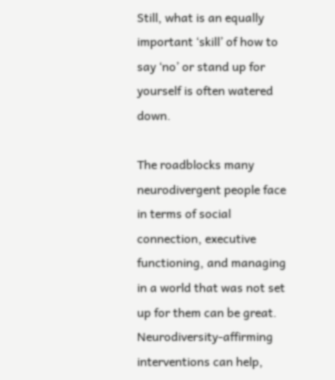Still, what is an equally important ‘skill’ of how to say ‘no’ or stand up for yourself is often watered down.

The roadblocks many neurodivergent people face in terms of social connection, executive functioning, and managing in a world that was not set up for them can be great. Neurodiversity-affirming interventions can help,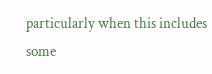particularly when this includes some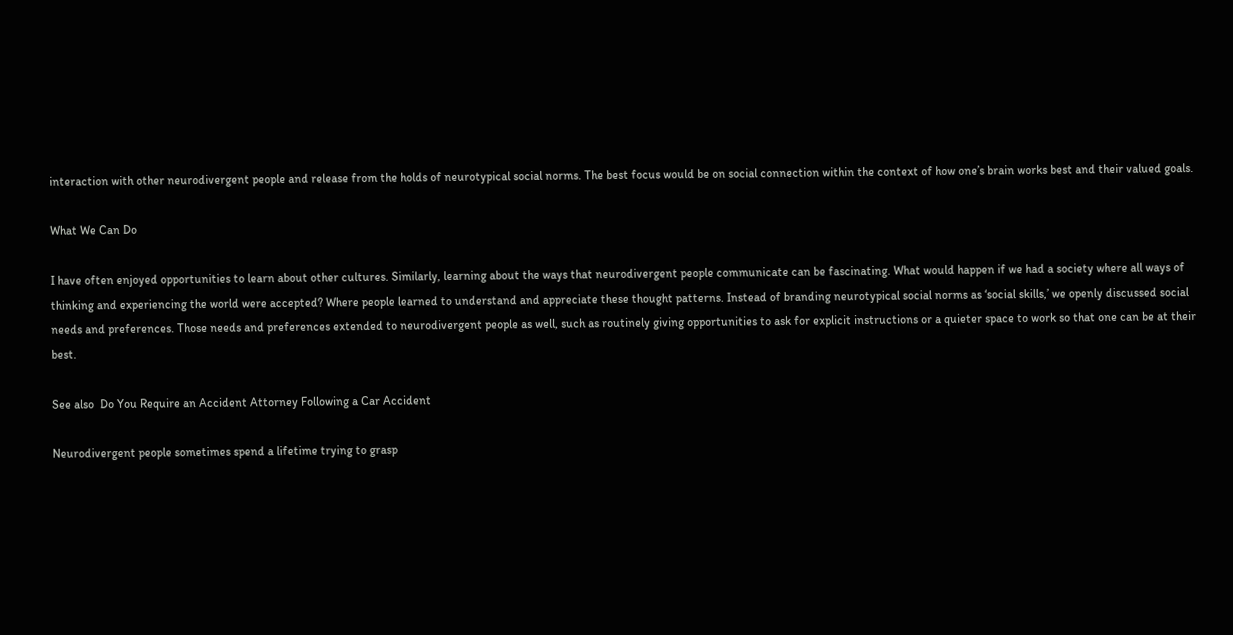interaction with other neurodivergent people and release from the holds of neurotypical social norms. The best focus would be on social connection within the context of how one’s brain works best and their valued goals.

What We Can Do

I have often enjoyed opportunities to learn about other cultures. Similarly, learning about the ways that neurodivergent people communicate can be fascinating. What would happen if we had a society where all ways of thinking and experiencing the world were accepted? Where people learned to understand and appreciate these thought patterns. Instead of branding neurotypical social norms as ‘social skills,’ we openly discussed social needs and preferences. Those needs and preferences extended to neurodivergent people as well, such as routinely giving opportunities to ask for explicit instructions or a quieter space to work so that one can be at their best.

See also  Do You Require an Accident Attorney Following a Car Accident

Neurodivergent people sometimes spend a lifetime trying to grasp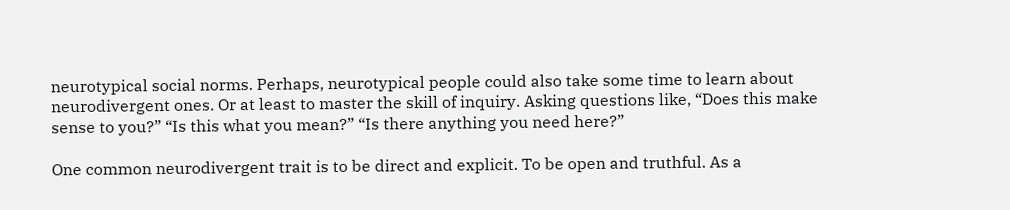neurotypical social norms. Perhaps, neurotypical people could also take some time to learn about neurodivergent ones. Or at least to master the skill of inquiry. Asking questions like, “Does this make sense to you?” “Is this what you mean?” “Is there anything you need here?”

One common neurodivergent trait is to be direct and explicit. To be open and truthful. As a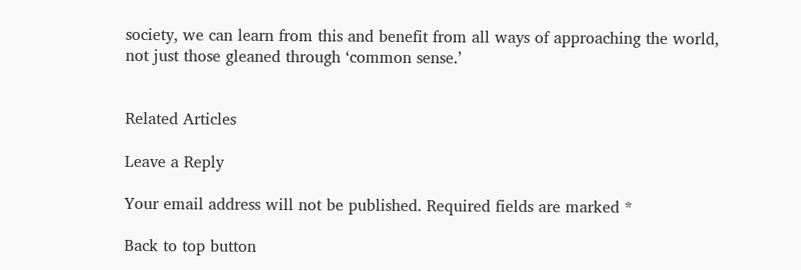society, we can learn from this and benefit from all ways of approaching the world, not just those gleaned through ‘common sense.’


Related Articles

Leave a Reply

Your email address will not be published. Required fields are marked *

Back to top button